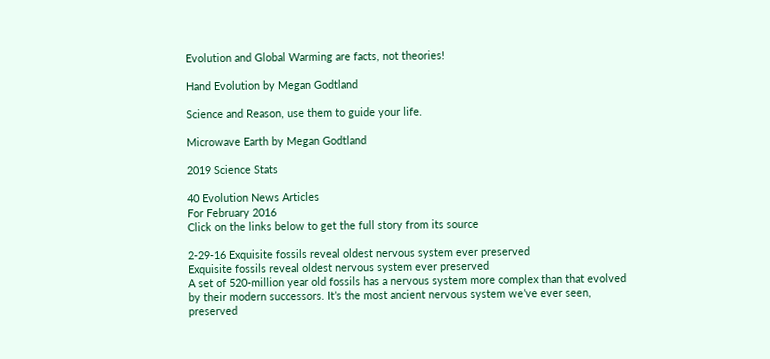Evolution and Global Warming are facts, not theories!

Hand Evolution by Megan Godtland

Science and Reason, use them to guide your life.

Microwave Earth by Megan Godtland

2019 Science Stats

40 Evolution News Articles
For February 2016
Click on the links below to get the full story from its source

2-29-16 Exquisite fossils reveal oldest nervous system ever preserved
Exquisite fossils reveal oldest nervous system ever preserved
A set of 520-million year old fossils has a nervous system more complex than that evolved by their modern successors. It’s the most ancient nervous system we’ve ever seen, preserved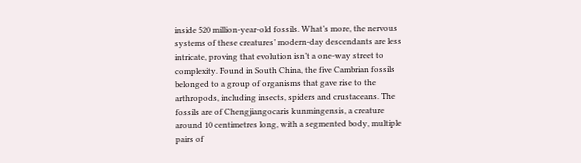inside 520 million-year-old fossils. What’s more, the nervous systems of these creatures’ modern-day descendants are less intricate, proving that evolution isn’t a one-way street to complexity. Found in South China, the five Cambrian fossils belonged to a group of organisms that gave rise to the arthropods, including insects, spiders and crustaceans. The fossils are of Chengjiangocaris kunmingensis, a creature around 10 centimetres long, with a segmented body, multiple pairs of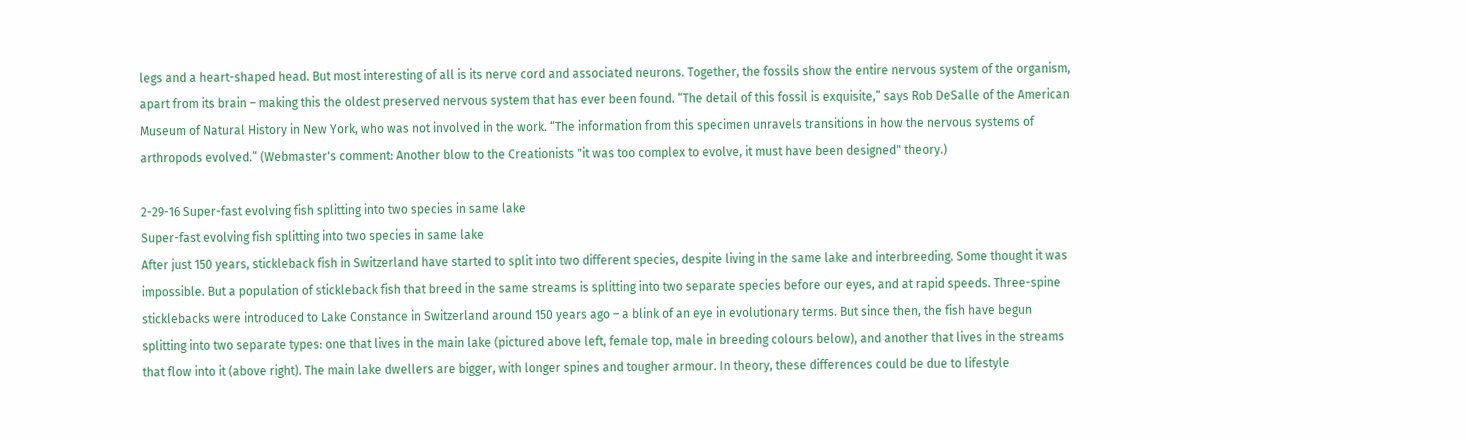legs and a heart-shaped head. But most interesting of all is its nerve cord and associated neurons. Together, the fossils show the entire nervous system of the organism, apart from its brain – making this the oldest preserved nervous system that has ever been found. “The detail of this fossil is exquisite,” says Rob DeSalle of the American Museum of Natural History in New York, who was not involved in the work. “The information from this specimen unravels transitions in how the nervous systems of arthropods evolved.” (Webmaster's comment: Another blow to the Creationists "it was too complex to evolve, it must have been designed" theory.)

2-29-16 Super-fast evolving fish splitting into two species in same lake
Super-fast evolving fish splitting into two species in same lake
After just 150 years, stickleback fish in Switzerland have started to split into two different species, despite living in the same lake and interbreeding. Some thought it was impossible. But a population of stickleback fish that breed in the same streams is splitting into two separate species before our eyes, and at rapid speeds. Three-spine sticklebacks were introduced to Lake Constance in Switzerland around 150 years ago – a blink of an eye in evolutionary terms. But since then, the fish have begun splitting into two separate types: one that lives in the main lake (pictured above left, female top, male in breeding colours below), and another that lives in the streams that flow into it (above right). The main lake dwellers are bigger, with longer spines and tougher armour. In theory, these differences could be due to lifestyle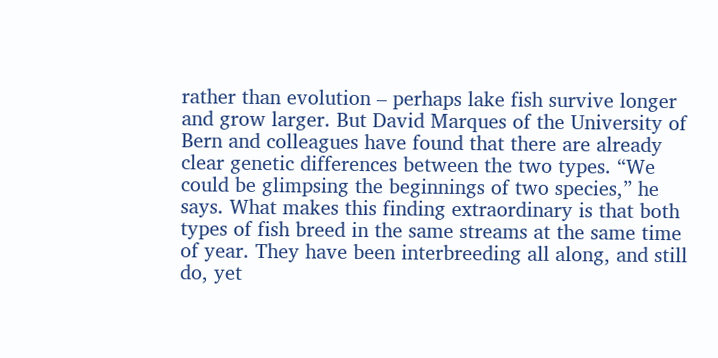rather than evolution – perhaps lake fish survive longer and grow larger. But David Marques of the University of Bern and colleagues have found that there are already clear genetic differences between the two types. “We could be glimpsing the beginnings of two species,” he says. What makes this finding extraordinary is that both types of fish breed in the same streams at the same time of year. They have been interbreeding all along, and still do, yet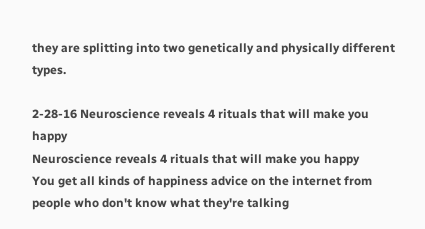they are splitting into two genetically and physically different types.

2-28-16 Neuroscience reveals 4 rituals that will make you happy
Neuroscience reveals 4 rituals that will make you happy
You get all kinds of happiness advice on the internet from people who don't know what they're talking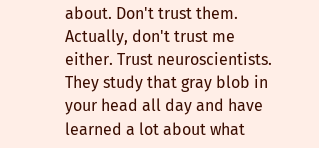about. Don't trust them. Actually, don't trust me either. Trust neuroscientists. They study that gray blob in your head all day and have learned a lot about what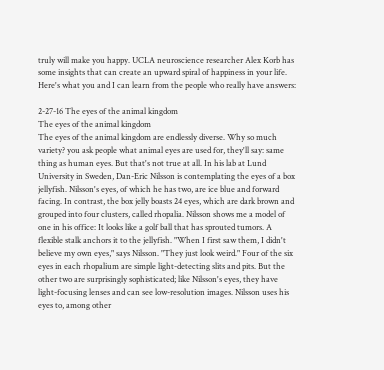truly will make you happy. UCLA neuroscience researcher Alex Korb has some insights that can create an upward spiral of happiness in your life. Here's what you and I can learn from the people who really have answers:

2-27-16 The eyes of the animal kingdom
The eyes of the animal kingdom
The eyes of the animal kingdom are endlessly diverse. Why so much variety? you ask people what animal eyes are used for, they'll say: same thing as human eyes. But that's not true at all. In his lab at Lund University in Sweden, Dan-Eric Nilsson is contemplating the eyes of a box jellyfish. Nilsson's eyes, of which he has two, are ice blue and forward facing. In contrast, the box jelly boasts 24 eyes, which are dark brown and grouped into four clusters, called rhopalia. Nilsson shows me a model of one in his office: It looks like a golf ball that has sprouted tumors. A flexible stalk anchors it to the jellyfish. "When I first saw them, I didn't believe my own eyes," says Nilsson. "They just look weird." Four of the six eyes in each rhopalium are simple light-detecting slits and pits. But the other two are surprisingly sophisticated; like Nilsson's eyes, they have light-focusing lenses and can see low-resolution images. Nilsson uses his eyes to, among other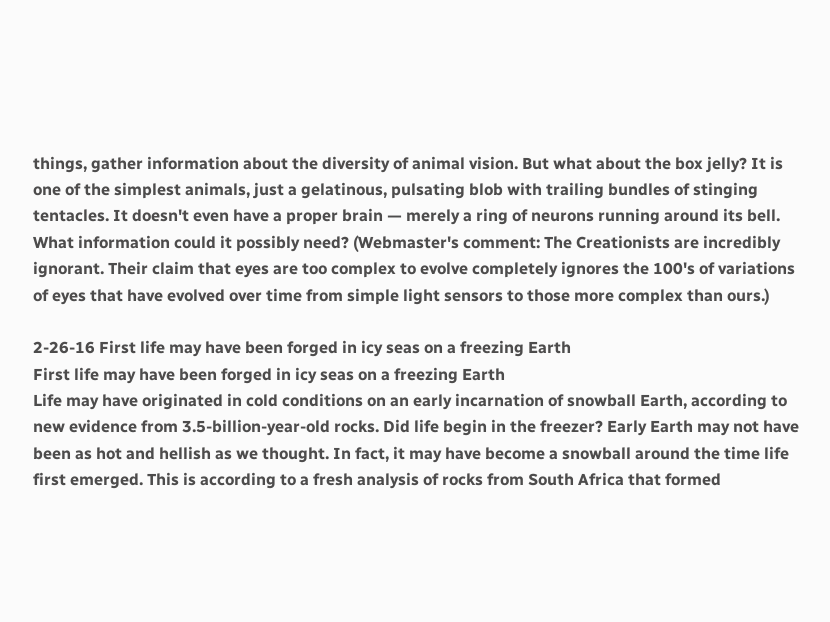things, gather information about the diversity of animal vision. But what about the box jelly? It is one of the simplest animals, just a gelatinous, pulsating blob with trailing bundles of stinging tentacles. It doesn't even have a proper brain — merely a ring of neurons running around its bell. What information could it possibly need? (Webmaster's comment: The Creationists are incredibly ignorant. Their claim that eyes are too complex to evolve completely ignores the 100's of variations of eyes that have evolved over time from simple light sensors to those more complex than ours.)

2-26-16 First life may have been forged in icy seas on a freezing Earth
First life may have been forged in icy seas on a freezing Earth
Life may have originated in cold conditions on an early incarnation of snowball Earth, according to new evidence from 3.5-billion-year-old rocks. Did life begin in the freezer? Early Earth may not have been as hot and hellish as we thought. In fact, it may have become a snowball around the time life first emerged. This is according to a fresh analysis of rocks from South Africa that formed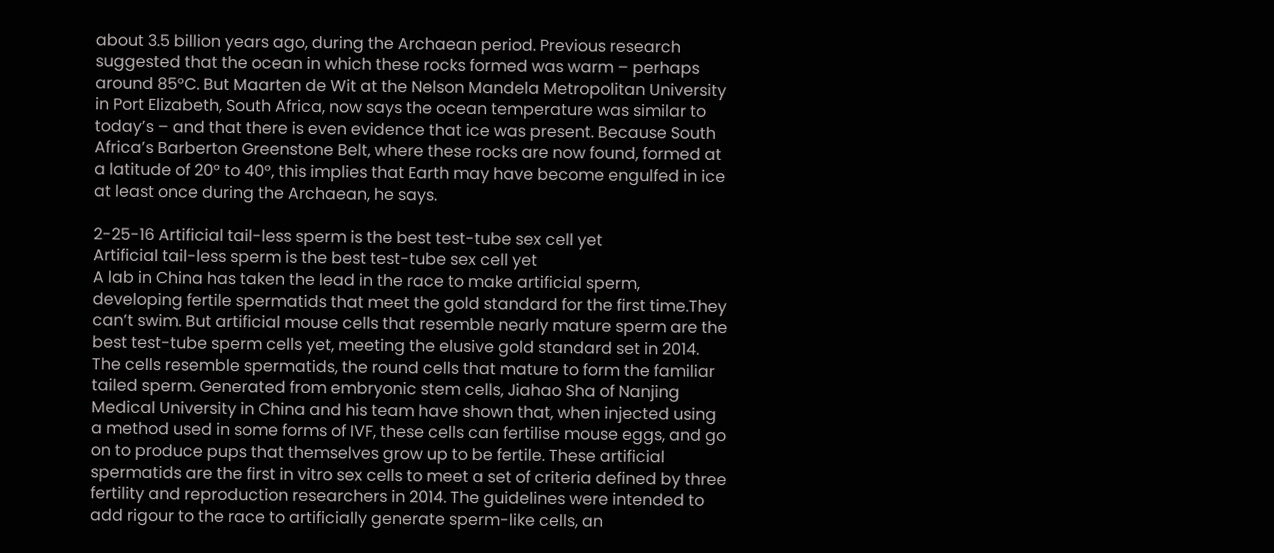about 3.5 billion years ago, during the Archaean period. Previous research suggested that the ocean in which these rocks formed was warm – perhaps around 85°C. But Maarten de Wit at the Nelson Mandela Metropolitan University in Port Elizabeth, South Africa, now says the ocean temperature was similar to today’s – and that there is even evidence that ice was present. Because South Africa’s Barberton Greenstone Belt, where these rocks are now found, formed at a latitude of 20° to 40°, this implies that Earth may have become engulfed in ice at least once during the Archaean, he says.

2-25-16 Artificial tail-less sperm is the best test-tube sex cell yet
Artificial tail-less sperm is the best test-tube sex cell yet
A lab in China has taken the lead in the race to make artificial sperm, developing fertile spermatids that meet the gold standard for the first time.They can’t swim. But artificial mouse cells that resemble nearly mature sperm are the best test-tube sperm cells yet, meeting the elusive gold standard set in 2014. The cells resemble spermatids, the round cells that mature to form the familiar tailed sperm. Generated from embryonic stem cells, Jiahao Sha of Nanjing Medical University in China and his team have shown that, when injected using a method used in some forms of IVF, these cells can fertilise mouse eggs, and go on to produce pups that themselves grow up to be fertile. These artificial spermatids are the first in vitro sex cells to meet a set of criteria defined by three fertility and reproduction researchers in 2014. The guidelines were intended to add rigour to the race to artificially generate sperm-like cells, an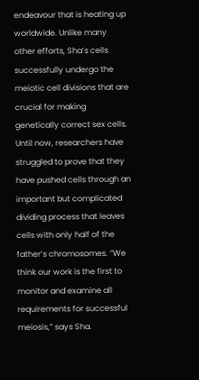endeavour that is heating up worldwide. Unlike many other efforts, Sha’s cells successfully undergo the meiotic cell divisions that are crucial for making genetically correct sex cells. Until now, researchers have struggled to prove that they have pushed cells through an important but complicated dividing process that leaves cells with only half of the father’s chromosomes. “We think our work is the first to monitor and examine all requirements for successful meiosis,” says Sha.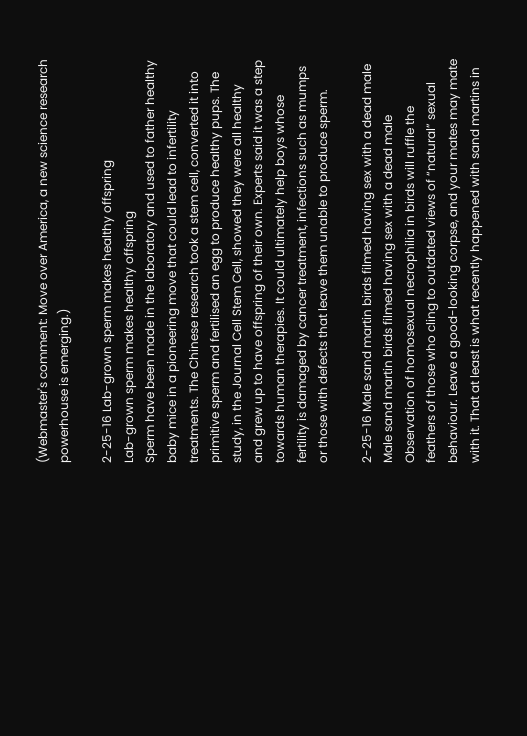(Webmaster's comment: Move over America, a new science research powerhouse is emerging.)

2-25-16 Lab-grown sperm makes healthy offspring
Lab-grown sperm makes healthy offspring
Sperm have been made in the laboratory and used to father healthy baby mice in a pioneering move that could lead to infertility treatments. The Chinese research took a stem cell, converted it into primitive sperm and fertilised an egg to produce healthy pups. The study, in the Journal Cell Stem Cell, showed they were all healthy and grew up to have offspring of their own. Experts said it was a step towards human therapies. It could ultimately help boys whose fertility is damaged by cancer treatment, infections such as mumps or those with defects that leave them unable to produce sperm.

2-25-16 Male sand martin birds filmed having sex with a dead male
Male sand martin birds filmed having sex with a dead male
Observation of homosexual necrophilia in birds will ruffle the feathers of those who cling to outdated views of “natural” sexual behaviour. Leave a good-looking corpse, and your mates may mate with it. That at least is what recently happened with sand martins in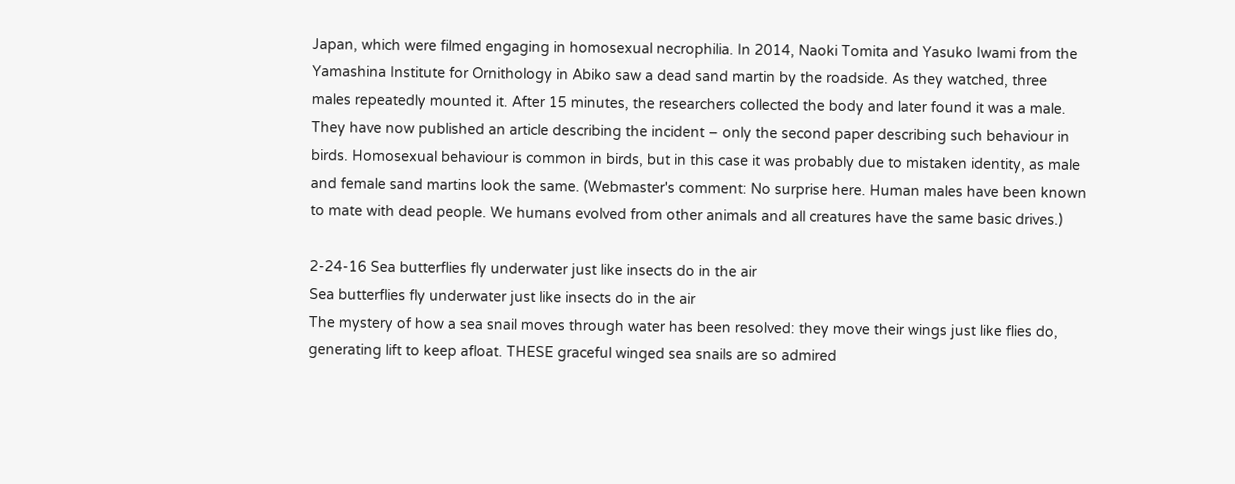Japan, which were filmed engaging in homosexual necrophilia. In 2014, Naoki Tomita and Yasuko Iwami from the Yamashina Institute for Ornithology in Abiko saw a dead sand martin by the roadside. As they watched, three males repeatedly mounted it. After 15 minutes, the researchers collected the body and later found it was a male. They have now published an article describing the incident – only the second paper describing such behaviour in birds. Homosexual behaviour is common in birds, but in this case it was probably due to mistaken identity, as male and female sand martins look the same. (Webmaster's comment: No surprise here. Human males have been known to mate with dead people. We humans evolved from other animals and all creatures have the same basic drives.)

2-24-16 Sea butterflies fly underwater just like insects do in the air
Sea butterflies fly underwater just like insects do in the air
The mystery of how a sea snail moves through water has been resolved: they move their wings just like flies do, generating lift to keep afloat. THESE graceful winged sea snails are so admired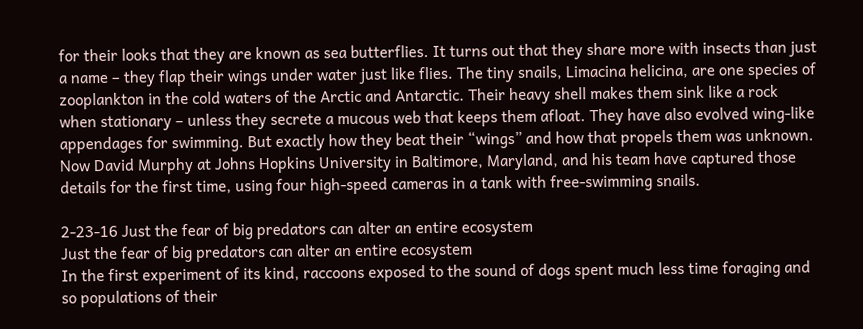for their looks that they are known as sea butterflies. It turns out that they share more with insects than just a name – they flap their wings under water just like flies. The tiny snails, Limacina helicina, are one species of zooplankton in the cold waters of the Arctic and Antarctic. Their heavy shell makes them sink like a rock when stationary – unless they secrete a mucous web that keeps them afloat. They have also evolved wing-like appendages for swimming. But exactly how they beat their “wings” and how that propels them was unknown. Now David Murphy at Johns Hopkins University in Baltimore, Maryland, and his team have captured those details for the first time, using four high-speed cameras in a tank with free-swimming snails.

2-23-16 Just the fear of big predators can alter an entire ecosystem
Just the fear of big predators can alter an entire ecosystem
In the first experiment of its kind, raccoons exposed to the sound of dogs spent much less time foraging and so populations of their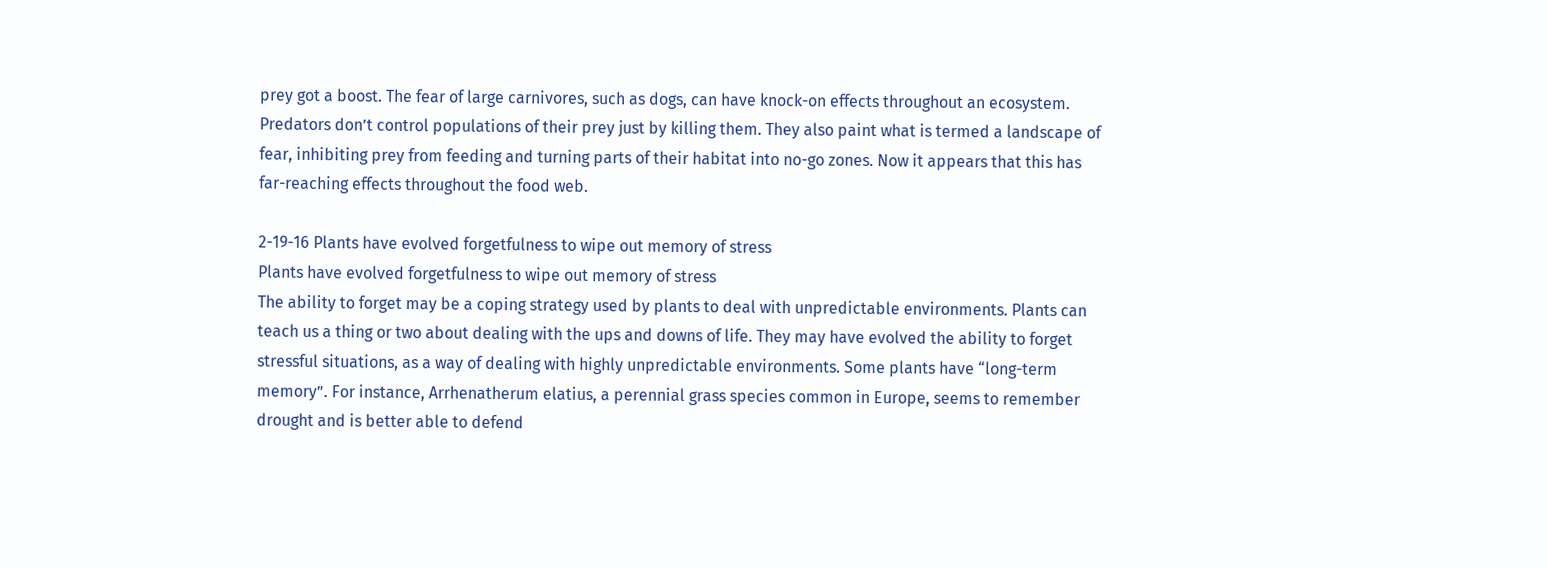prey got a boost. The fear of large carnivores, such as dogs, can have knock-on effects throughout an ecosystem. Predators don’t control populations of their prey just by killing them. They also paint what is termed a landscape of fear, inhibiting prey from feeding and turning parts of their habitat into no-go zones. Now it appears that this has far-reaching effects throughout the food web.

2-19-16 Plants have evolved forgetfulness to wipe out memory of stress
Plants have evolved forgetfulness to wipe out memory of stress
The ability to forget may be a coping strategy used by plants to deal with unpredictable environments. Plants can teach us a thing or two about dealing with the ups and downs of life. They may have evolved the ability to forget stressful situations, as a way of dealing with highly unpredictable environments. Some plants have “long-term memory”. For instance, Arrhenatherum elatius, a perennial grass species common in Europe, seems to remember drought and is better able to defend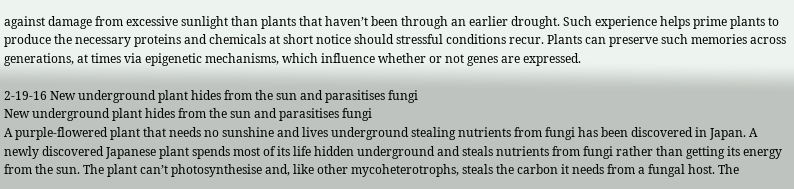against damage from excessive sunlight than plants that haven’t been through an earlier drought. Such experience helps prime plants to produce the necessary proteins and chemicals at short notice should stressful conditions recur. Plants can preserve such memories across generations, at times via epigenetic mechanisms, which influence whether or not genes are expressed.

2-19-16 New underground plant hides from the sun and parasitises fungi
New underground plant hides from the sun and parasitises fungi
A purple-flowered plant that needs no sunshine and lives underground stealing nutrients from fungi has been discovered in Japan. A newly discovered Japanese plant spends most of its life hidden underground and steals nutrients from fungi rather than getting its energy from the sun. The plant can’t photosynthesise and, like other mycoheterotrophs, steals the carbon it needs from a fungal host. The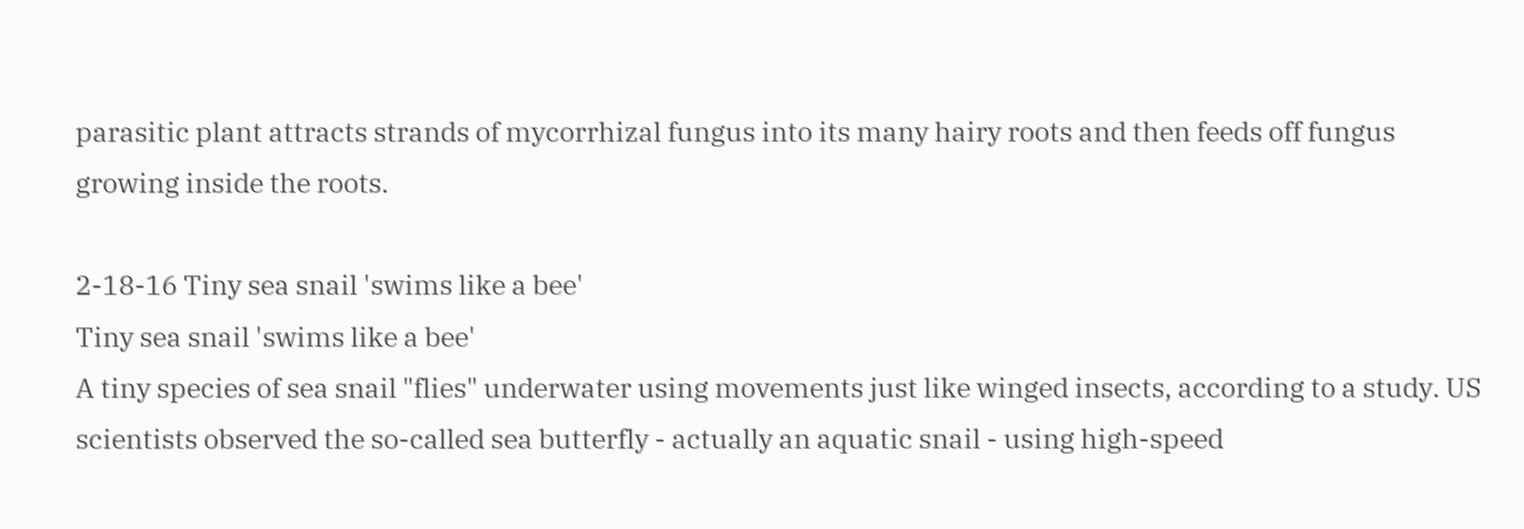parasitic plant attracts strands of mycorrhizal fungus into its many hairy roots and then feeds off fungus growing inside the roots.

2-18-16 Tiny sea snail 'swims like a bee'
Tiny sea snail 'swims like a bee'
A tiny species of sea snail "flies" underwater using movements just like winged insects, according to a study. US scientists observed the so-called sea butterfly - actually an aquatic snail - using high-speed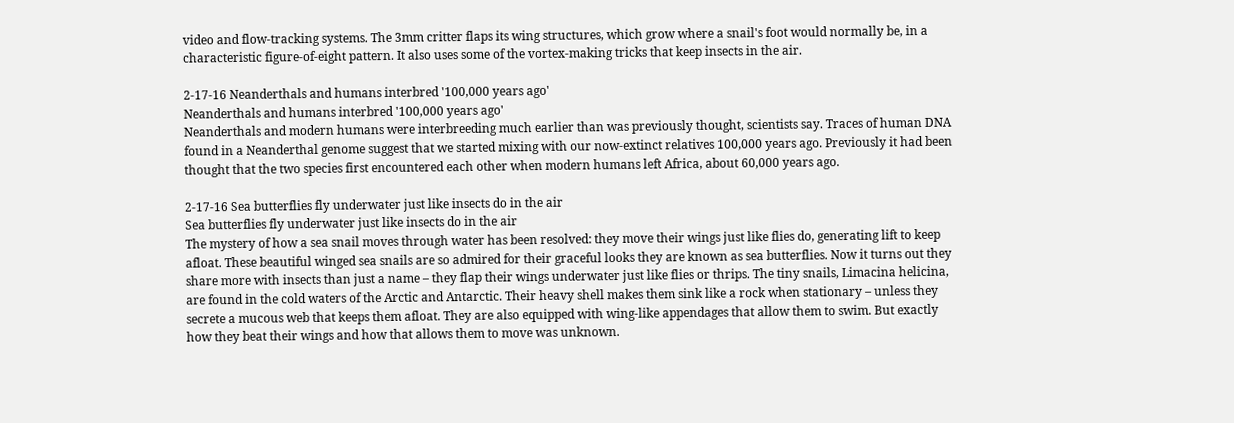video and flow-tracking systems. The 3mm critter flaps its wing structures, which grow where a snail's foot would normally be, in a characteristic figure-of-eight pattern. It also uses some of the vortex-making tricks that keep insects in the air.

2-17-16 Neanderthals and humans interbred '100,000 years ago'
Neanderthals and humans interbred '100,000 years ago'
Neanderthals and modern humans were interbreeding much earlier than was previously thought, scientists say. Traces of human DNA found in a Neanderthal genome suggest that we started mixing with our now-extinct relatives 100,000 years ago. Previously it had been thought that the two species first encountered each other when modern humans left Africa, about 60,000 years ago.

2-17-16 Sea butterflies fly underwater just like insects do in the air
Sea butterflies fly underwater just like insects do in the air
The mystery of how a sea snail moves through water has been resolved: they move their wings just like flies do, generating lift to keep afloat. These beautiful winged sea snails are so admired for their graceful looks they are known as sea butterflies. Now it turns out they share more with insects than just a name – they flap their wings underwater just like flies or thrips. The tiny snails, Limacina helicina, are found in the cold waters of the Arctic and Antarctic. Their heavy shell makes them sink like a rock when stationary – unless they secrete a mucous web that keeps them afloat. They are also equipped with wing-like appendages that allow them to swim. But exactly how they beat their wings and how that allows them to move was unknown.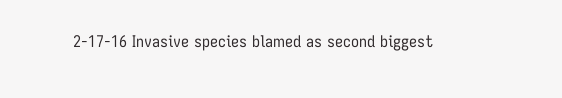2-17-16 Invasive species blamed as second biggest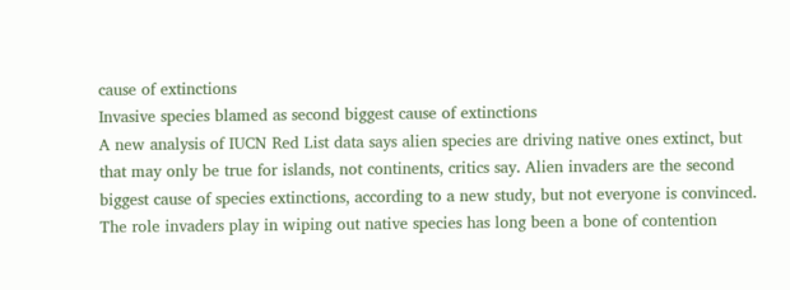cause of extinctions
Invasive species blamed as second biggest cause of extinctions
A new analysis of IUCN Red List data says alien species are driving native ones extinct, but that may only be true for islands, not continents, critics say. Alien invaders are the second biggest cause of species extinctions, according to a new study, but not everyone is convinced. The role invaders play in wiping out native species has long been a bone of contention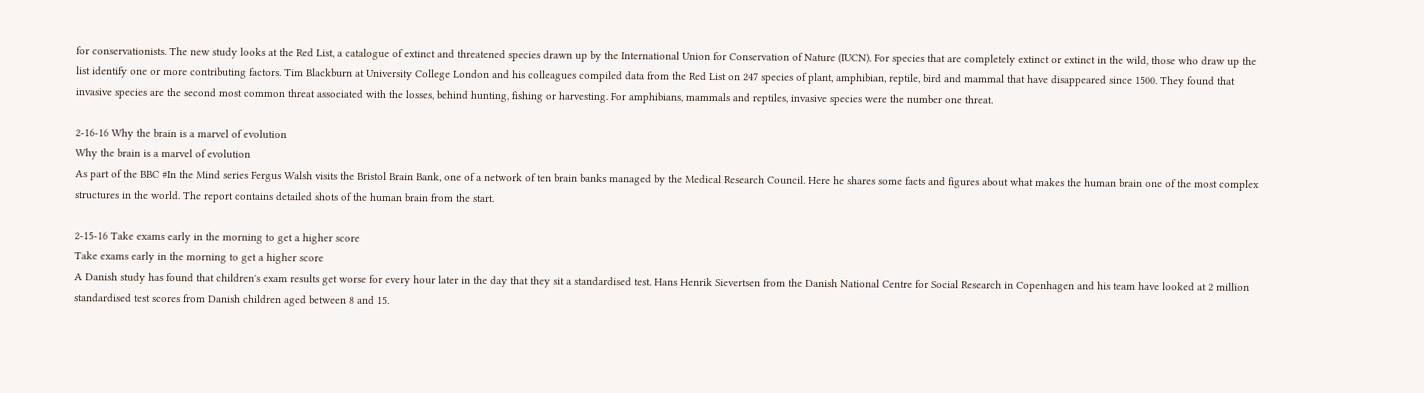for conservationists. The new study looks at the Red List, a catalogue of extinct and threatened species drawn up by the International Union for Conservation of Nature (IUCN). For species that are completely extinct or extinct in the wild, those who draw up the list identify one or more contributing factors. Tim Blackburn at University College London and his colleagues compiled data from the Red List on 247 species of plant, amphibian, reptile, bird and mammal that have disappeared since 1500. They found that invasive species are the second most common threat associated with the losses, behind hunting, fishing or harvesting. For amphibians, mammals and reptiles, invasive species were the number one threat.

2-16-16 Why the brain is a marvel of evolution
Why the brain is a marvel of evolution
As part of the BBC #In the Mind series Fergus Walsh visits the Bristol Brain Bank, one of a network of ten brain banks managed by the Medical Research Council. Here he shares some facts and figures about what makes the human brain one of the most complex structures in the world. The report contains detailed shots of the human brain from the start.

2-15-16 Take exams early in the morning to get a higher score
Take exams early in the morning to get a higher score
A Danish study has found that children's exam results get worse for every hour later in the day that they sit a standardised test. Hans Henrik Sievertsen from the Danish National Centre for Social Research in Copenhagen and his team have looked at 2 million standardised test scores from Danish children aged between 8 and 15.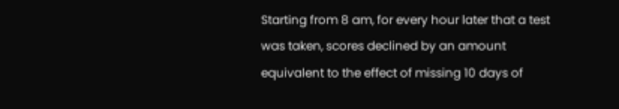Starting from 8 am, for every hour later that a test was taken, scores declined by an amount equivalent to the effect of missing 10 days of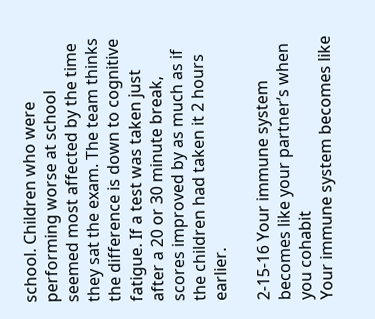school. Children who were performing worse at school seemed most affected by the time they sat the exam. The team thinks the difference is down to cognitive fatigue. If a test was taken just after a 20 or 30 minute break, scores improved by as much as if the children had taken it 2 hours earlier.

2-15-16 Your immune system becomes like your partner’s when you cohabit
Your immune system becomes like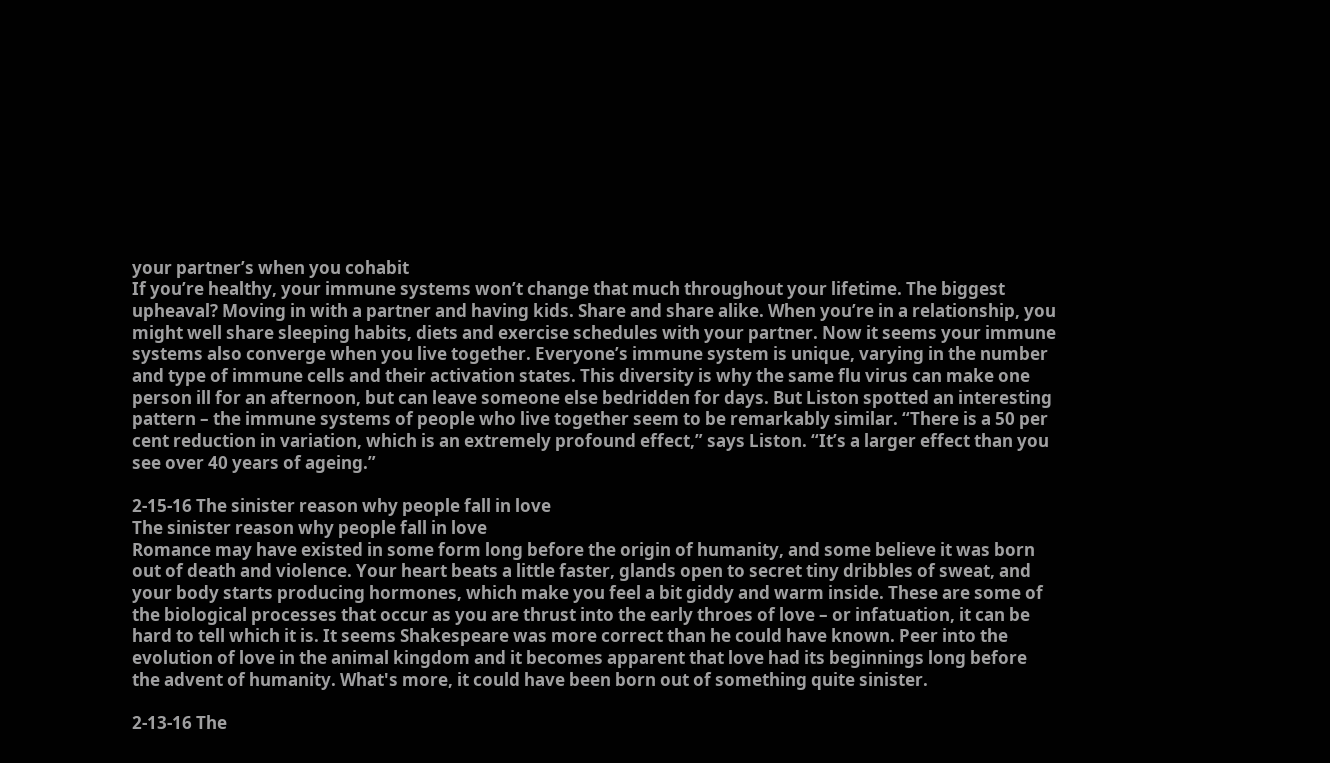your partner’s when you cohabit
If you’re healthy, your immune systems won’t change that much throughout your lifetime. The biggest upheaval? Moving in with a partner and having kids. Share and share alike. When you’re in a relationship, you might well share sleeping habits, diets and exercise schedules with your partner. Now it seems your immune systems also converge when you live together. Everyone’s immune system is unique, varying in the number and type of immune cells and their activation states. This diversity is why the same flu virus can make one person ill for an afternoon, but can leave someone else bedridden for days. But Liston spotted an interesting pattern – the immune systems of people who live together seem to be remarkably similar. “There is a 50 per cent reduction in variation, which is an extremely profound effect,” says Liston. “It’s a larger effect than you see over 40 years of ageing.”

2-15-16 The sinister reason why people fall in love
The sinister reason why people fall in love
Romance may have existed in some form long before the origin of humanity, and some believe it was born out of death and violence. Your heart beats a little faster, glands open to secret tiny dribbles of sweat, and your body starts producing hormones, which make you feel a bit giddy and warm inside. These are some of the biological processes that occur as you are thrust into the early throes of love – or infatuation, it can be hard to tell which it is. It seems Shakespeare was more correct than he could have known. Peer into the evolution of love in the animal kingdom and it becomes apparent that love had its beginnings long before the advent of humanity. What's more, it could have been born out of something quite sinister.

2-13-16 The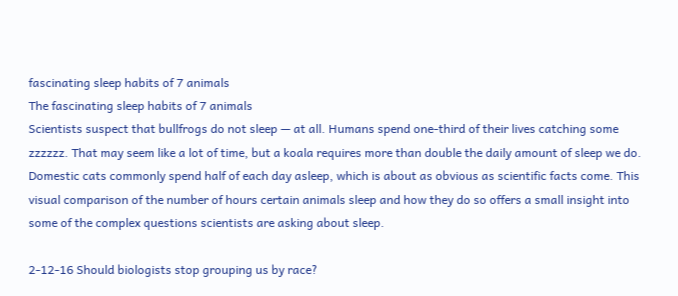fascinating sleep habits of 7 animals
The fascinating sleep habits of 7 animals
Scientists suspect that bullfrogs do not sleep — at all. Humans spend one-third of their lives catching some zzzzzz. That may seem like a lot of time, but a koala requires more than double the daily amount of sleep we do. Domestic cats commonly spend half of each day asleep, which is about as obvious as scientific facts come. This visual comparison of the number of hours certain animals sleep and how they do so offers a small insight into some of the complex questions scientists are asking about sleep.

2-12-16 Should biologists stop grouping us by race?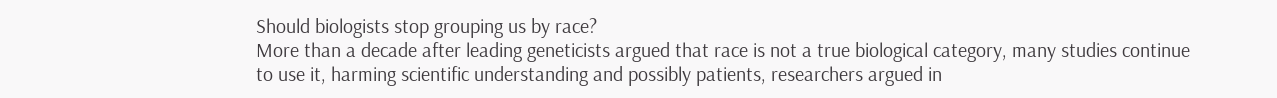Should biologists stop grouping us by race?
More than a decade after leading geneticists argued that race is not a true biological category, many studies continue to use it, harming scientific understanding and possibly patients, researchers argued in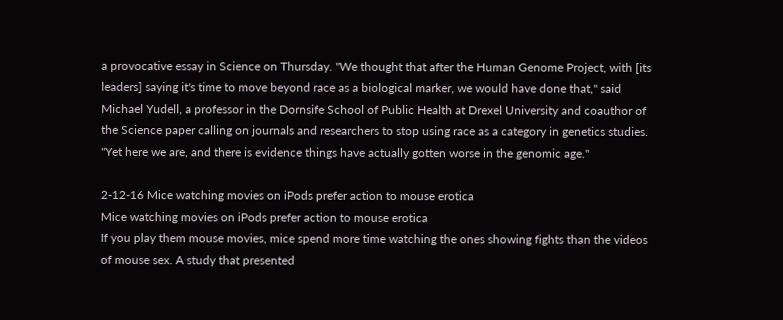a provocative essay in Science on Thursday. "We thought that after the Human Genome Project, with [its leaders] saying it's time to move beyond race as a biological marker, we would have done that," said Michael Yudell, a professor in the Dornsife School of Public Health at Drexel University and coauthor of the Science paper calling on journals and researchers to stop using race as a category in genetics studies. "Yet here we are, and there is evidence things have actually gotten worse in the genomic age."

2-12-16 Mice watching movies on iPods prefer action to mouse erotica
Mice watching movies on iPods prefer action to mouse erotica
If you play them mouse movies, mice spend more time watching the ones showing fights than the videos of mouse sex. A study that presented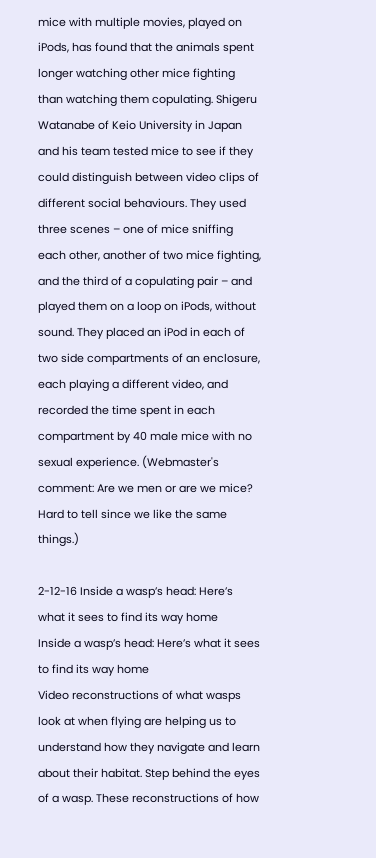mice with multiple movies, played on iPods, has found that the animals spent longer watching other mice fighting than watching them copulating. Shigeru Watanabe of Keio University in Japan and his team tested mice to see if they could distinguish between video clips of different social behaviours. They used three scenes – one of mice sniffing each other, another of two mice fighting, and the third of a copulating pair – and played them on a loop on iPods, without sound. They placed an iPod in each of two side compartments of an enclosure, each playing a different video, and recorded the time spent in each compartment by 40 male mice with no sexual experience. (Webmaster's comment: Are we men or are we mice? Hard to tell since we like the same things.)

2-12-16 Inside a wasp’s head: Here’s what it sees to find its way home
Inside a wasp’s head: Here’s what it sees to find its way home
Video reconstructions of what wasps look at when flying are helping us to understand how they navigate and learn about their habitat. Step behind the eyes of a wasp. These reconstructions of how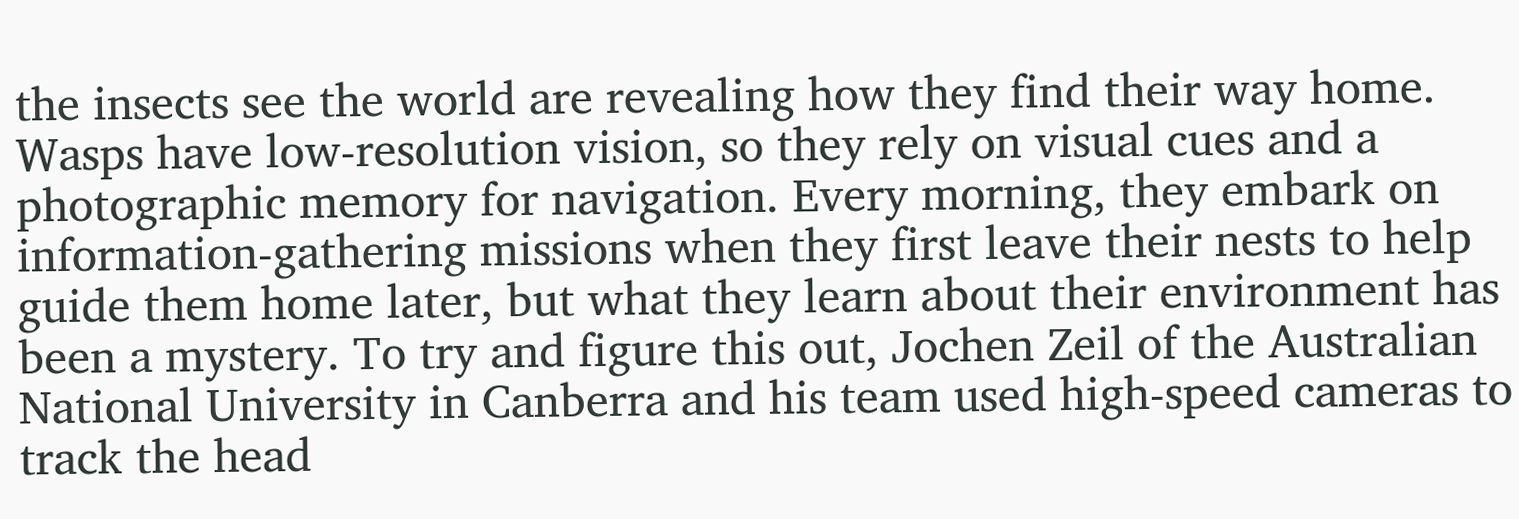the insects see the world are revealing how they find their way home. Wasps have low-resolution vision, so they rely on visual cues and a photographic memory for navigation. Every morning, they embark on information-gathering missions when they first leave their nests to help guide them home later, but what they learn about their environment has been a mystery. To try and figure this out, Jochen Zeil of the Australian National University in Canberra and his team used high-speed cameras to track the head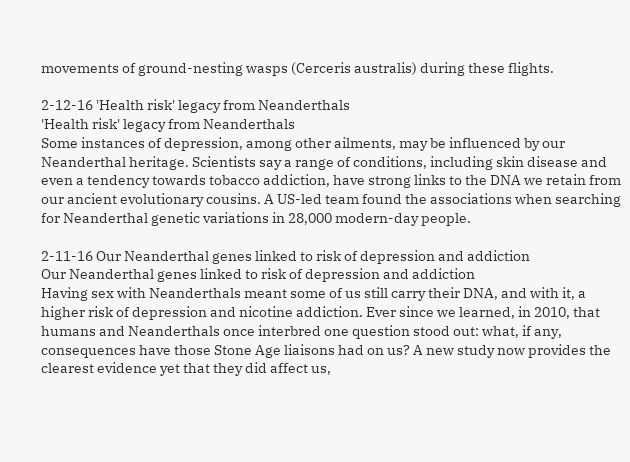movements of ground-nesting wasps (Cerceris australis) during these flights.

2-12-16 'Health risk' legacy from Neanderthals
'Health risk' legacy from Neanderthals
Some instances of depression, among other ailments, may be influenced by our Neanderthal heritage. Scientists say a range of conditions, including skin disease and even a tendency towards tobacco addiction, have strong links to the DNA we retain from our ancient evolutionary cousins. A US-led team found the associations when searching for Neanderthal genetic variations in 28,000 modern-day people.

2-11-16 Our Neanderthal genes linked to risk of depression and addiction
Our Neanderthal genes linked to risk of depression and addiction
Having sex with Neanderthals meant some of us still carry their DNA, and with it, a higher risk of depression and nicotine addiction. Ever since we learned, in 2010, that humans and Neanderthals once interbred one question stood out: what, if any, consequences have those Stone Age liaisons had on us? A new study now provides the clearest evidence yet that they did affect us,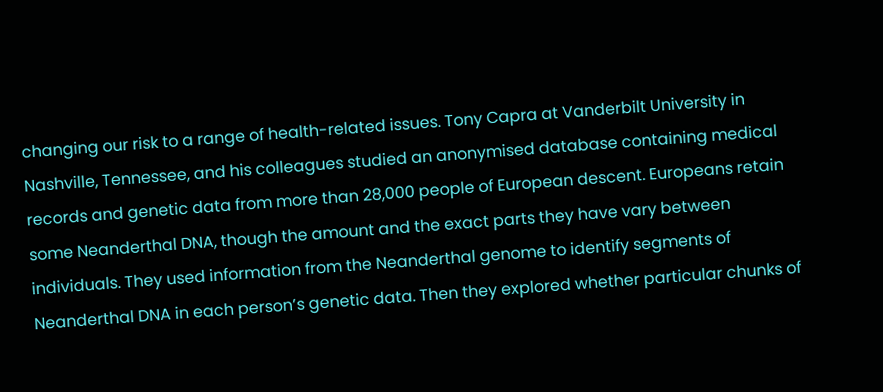changing our risk to a range of health-related issues. Tony Capra at Vanderbilt University in Nashville, Tennessee, and his colleagues studied an anonymised database containing medical records and genetic data from more than 28,000 people of European descent. Europeans retain some Neanderthal DNA, though the amount and the exact parts they have vary between individuals. They used information from the Neanderthal genome to identify segments of Neanderthal DNA in each person’s genetic data. Then they explored whether particular chunks of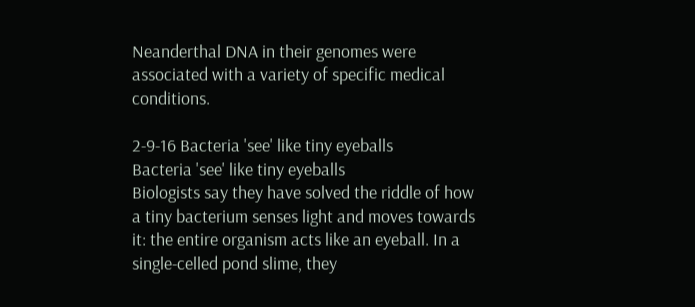Neanderthal DNA in their genomes were associated with a variety of specific medical conditions.

2-9-16 Bacteria 'see' like tiny eyeballs
Bacteria 'see' like tiny eyeballs
Biologists say they have solved the riddle of how a tiny bacterium senses light and moves towards it: the entire organism acts like an eyeball. In a single-celled pond slime, they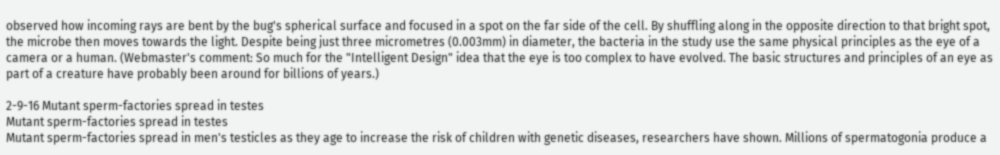observed how incoming rays are bent by the bug's spherical surface and focused in a spot on the far side of the cell. By shuffling along in the opposite direction to that bright spot, the microbe then moves towards the light. Despite being just three micrometres (0.003mm) in diameter, the bacteria in the study use the same physical principles as the eye of a camera or a human. (Webmaster's comment: So much for the "Intelligent Design" idea that the eye is too complex to have evolved. The basic structures and principles of an eye as part of a creature have probably been around for billions of years.)

2-9-16 Mutant sperm-factories spread in testes
Mutant sperm-factories spread in testes
Mutant sperm-factories spread in men's testicles as they age to increase the risk of children with genetic diseases, researchers have shown. Millions of spermatogonia produce a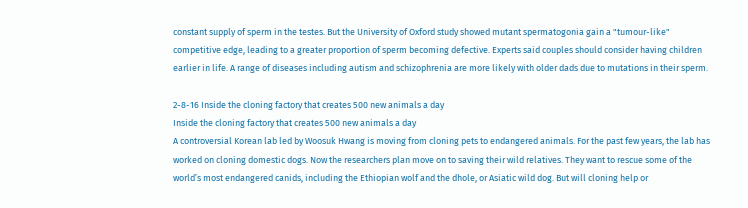constant supply of sperm in the testes. But the University of Oxford study showed mutant spermatogonia gain a "tumour-like" competitive edge, leading to a greater proportion of sperm becoming defective. Experts said couples should consider having children earlier in life. A range of diseases including autism and schizophrenia are more likely with older dads due to mutations in their sperm.

2-8-16 Inside the cloning factory that creates 500 new animals a day
Inside the cloning factory that creates 500 new animals a day
A controversial Korean lab led by Woosuk Hwang is moving from cloning pets to endangered animals. For the past few years, the lab has worked on cloning domestic dogs. Now the researchers plan move on to saving their wild relatives. They want to rescue some of the world’s most endangered canids, including the Ethiopian wolf and the dhole, or Asiatic wild dog. But will cloning help or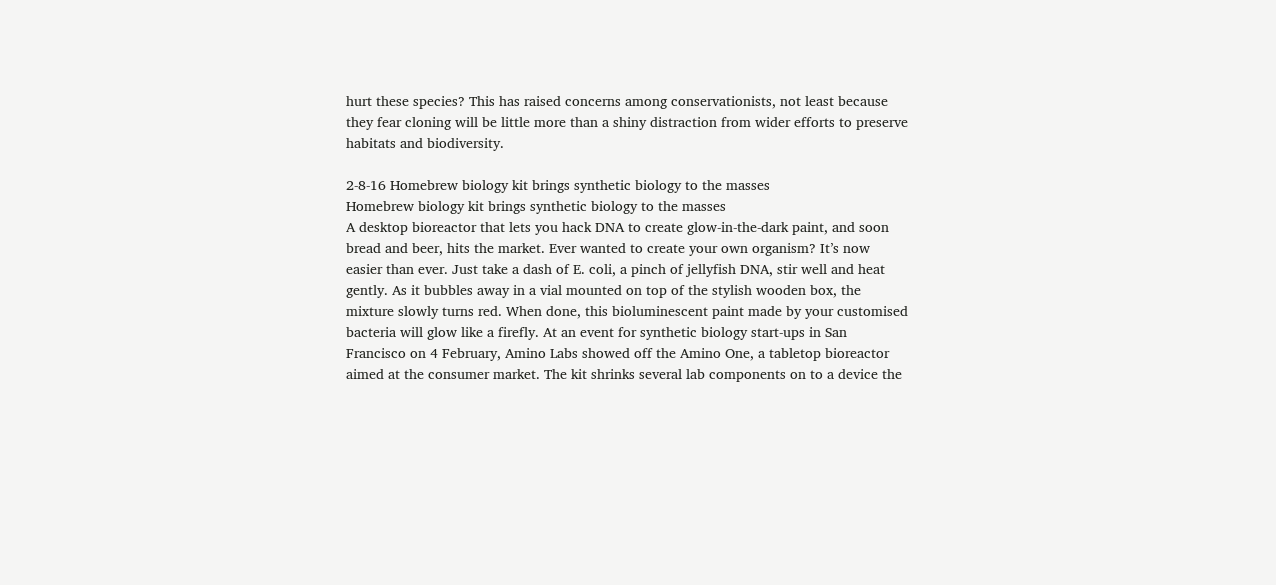hurt these species? This has raised concerns among conservationists, not least because they fear cloning will be little more than a shiny distraction from wider efforts to preserve habitats and biodiversity.

2-8-16 Homebrew biology kit brings synthetic biology to the masses
Homebrew biology kit brings synthetic biology to the masses
A desktop bioreactor that lets you hack DNA to create glow-in-the-dark paint, and soon bread and beer, hits the market. Ever wanted to create your own organism? It’s now easier than ever. Just take a dash of E. coli, a pinch of jellyfish DNA, stir well and heat gently. As it bubbles away in a vial mounted on top of the stylish wooden box, the mixture slowly turns red. When done, this bioluminescent paint made by your customised bacteria will glow like a firefly. At an event for synthetic biology start-ups in San Francisco on 4 February, Amino Labs showed off the Amino One, a tabletop bioreactor aimed at the consumer market. The kit shrinks several lab components on to a device the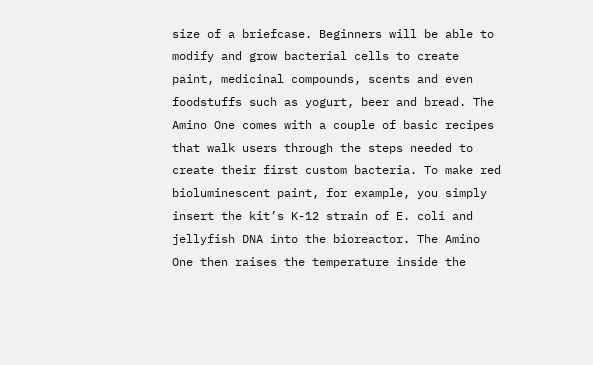size of a briefcase. Beginners will be able to modify and grow bacterial cells to create paint, medicinal compounds, scents and even foodstuffs such as yogurt, beer and bread. The Amino One comes with a couple of basic recipes that walk users through the steps needed to create their first custom bacteria. To make red bioluminescent paint, for example, you simply insert the kit’s K-12 strain of E. coli and jellyfish DNA into the bioreactor. The Amino One then raises the temperature inside the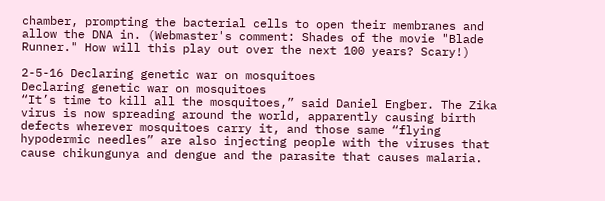chamber, prompting the bacterial cells to open their membranes and allow the DNA in. (Webmaster's comment: Shades of the movie "Blade Runner." How will this play out over the next 100 years? Scary!)

2-5-16 Declaring genetic war on mosquitoes
Declaring genetic war on mosquitoes
“It’s time to kill all the mosquitoes,” said Daniel Engber. The Zika virus is now spreading around the world, apparently causing birth defects wherever mosquitoes carry it, and those same “flying hypodermic needles” are also injecting people with the viruses that cause chikungunya and dengue and the parasite that causes malaria.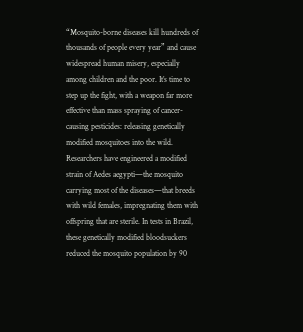“Mosquito-borne diseases kill hundreds of thousands of people every year” and cause widespread human misery, especially among children and the poor. It’s time to step up the fight, with a weapon far more effective than mass spraying of cancer-causing pesticides: releasing genetically modified mosquitoes into the wild. Researchers have engineered a modified strain of Aedes aegypti—the mosquito carrying most of the diseases—that breeds with wild females, impregnating them with offspring that are sterile. In tests in Brazil, these genetically modified bloodsuckers reduced the mosquito population by 90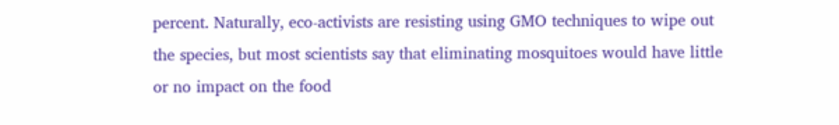percent. Naturally, eco-activists are resisting using GMO techniques to wipe out the species, but most scientists say that eliminating mosquitoes would have little or no impact on the food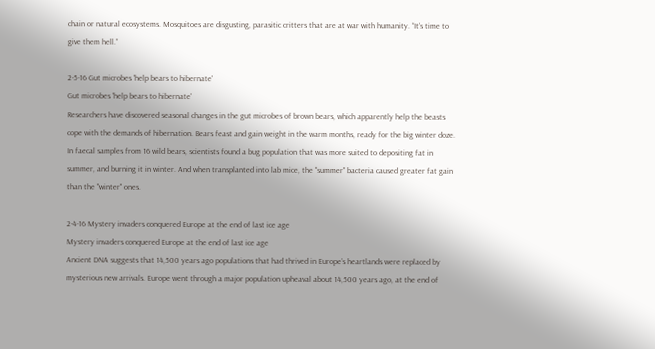chain or natural ecosystems. Mosquitoes are disgusting, parasitic critters that are at war with humanity. “It’s time to give them hell.”

2-5-16 Gut microbes 'help bears to hibernate'
Gut microbes 'help bears to hibernate'
Researchers have discovered seasonal changes in the gut microbes of brown bears, which apparently help the beasts cope with the demands of hibernation. Bears feast and gain weight in the warm months, ready for the big winter doze. In faecal samples from 16 wild bears, scientists found a bug population that was more suited to depositing fat in summer, and burning it in winter. And when transplanted into lab mice, the "summer" bacteria caused greater fat gain than the "winter" ones.

2-4-16 Mystery invaders conquered Europe at the end of last ice age
Mystery invaders conquered Europe at the end of last ice age
Ancient DNA suggests that 14,500 years ago populations that had thrived in Europe’s heartlands were replaced by mysterious new arrivals. Europe went through a major population upheaval about 14,500 years ago, at the end of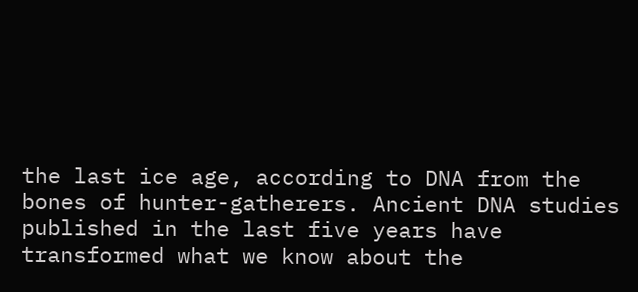the last ice age, according to DNA from the bones of hunter-gatherers. Ancient DNA studies published in the last five years have transformed what we know about the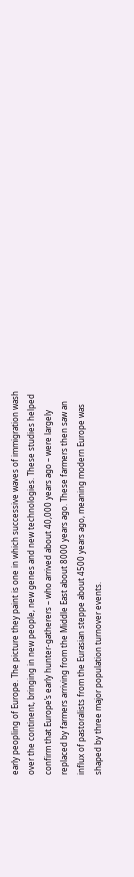early peopling of Europe. The picture they paint is one in which successive waves of immigration wash over the continent, bringing in new people, new genes and new technologies. These studies helped confirm that Europe’s early hunter-gatherers – who arrived about 40,000 years ago – were largely replaced by farmers arriving from the Middle East about 8000 years ago. These farmers then saw an influx of pastoralists from the Eurasian steppe about 4500 years ago, meaning modern Europe was shaped by three major population turnover events.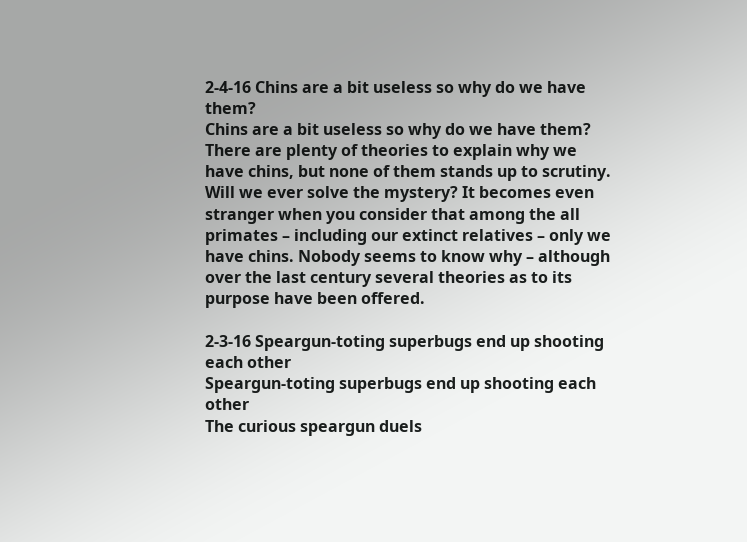2-4-16 Chins are a bit useless so why do we have them?
Chins are a bit useless so why do we have them?
There are plenty of theories to explain why we have chins, but none of them stands up to scrutiny. Will we ever solve the mystery? It becomes even stranger when you consider that among the all primates – including our extinct relatives – only we have chins. Nobody seems to know why – although over the last century several theories as to its purpose have been offered.

2-3-16 Speargun-toting superbugs end up shooting each other
Speargun-toting superbugs end up shooting each other
The curious speargun duels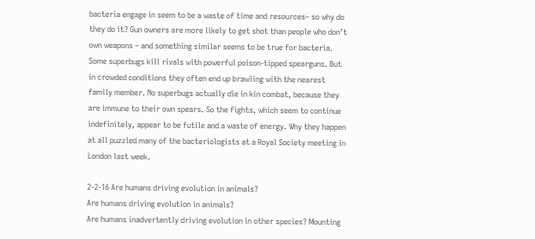bacteria engage in seem to be a waste of time and resources– so why do they do it? Gun owners are more likely to get shot than people who don’t own weapons – and something similar seems to be true for bacteria. Some superbugs kill rivals with powerful poison-tipped spearguns. But in crowded conditions they often end up brawling with the nearest family member. No superbugs actually die in kin combat, because they are immune to their own spears. So the fights, which seem to continue indefinitely, appear to be futile and a waste of energy. Why they happen at all puzzled many of the bacteriologists at a Royal Society meeting in London last week.

2-2-16 Are humans driving evolution in animals?
Are humans driving evolution in animals?
Are humans inadvertently driving evolution in other species? Mounting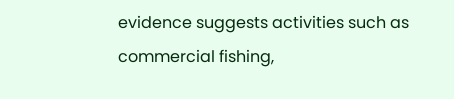evidence suggests activities such as commercial fishing,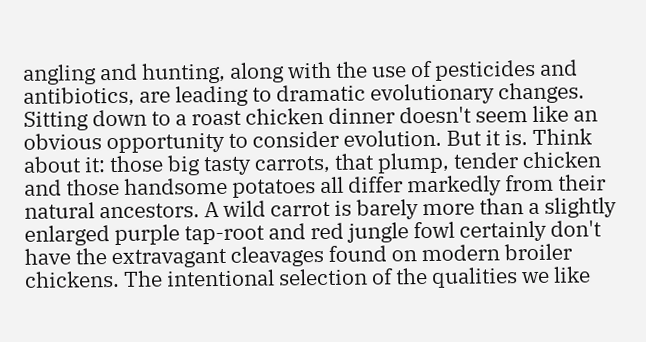angling and hunting, along with the use of pesticides and antibiotics, are leading to dramatic evolutionary changes. Sitting down to a roast chicken dinner doesn't seem like an obvious opportunity to consider evolution. But it is. Think about it: those big tasty carrots, that plump, tender chicken and those handsome potatoes all differ markedly from their natural ancestors. A wild carrot is barely more than a slightly enlarged purple tap-root and red jungle fowl certainly don't have the extravagant cleavages found on modern broiler chickens. The intentional selection of the qualities we like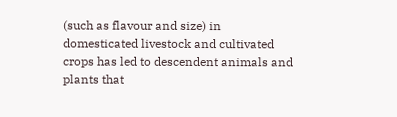(such as flavour and size) in domesticated livestock and cultivated crops has led to descendent animals and plants that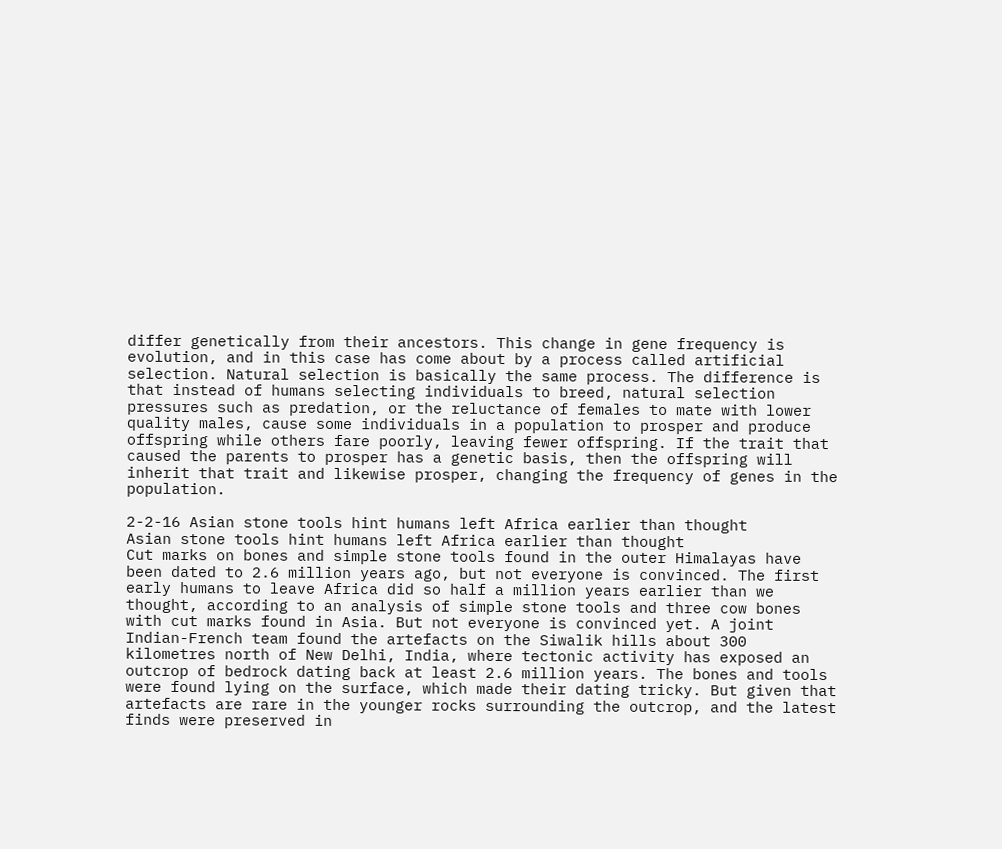differ genetically from their ancestors. This change in gene frequency is evolution, and in this case has come about by a process called artificial selection. Natural selection is basically the same process. The difference is that instead of humans selecting individuals to breed, natural selection pressures such as predation, or the reluctance of females to mate with lower quality males, cause some individuals in a population to prosper and produce offspring while others fare poorly, leaving fewer offspring. If the trait that caused the parents to prosper has a genetic basis, then the offspring will inherit that trait and likewise prosper, changing the frequency of genes in the population.

2-2-16 Asian stone tools hint humans left Africa earlier than thought
Asian stone tools hint humans left Africa earlier than thought
Cut marks on bones and simple stone tools found in the outer Himalayas have been dated to 2.6 million years ago, but not everyone is convinced. The first early humans to leave Africa did so half a million years earlier than we thought, according to an analysis of simple stone tools and three cow bones with cut marks found in Asia. But not everyone is convinced yet. A joint Indian-French team found the artefacts on the Siwalik hills about 300 kilometres north of New Delhi, India, where tectonic activity has exposed an outcrop of bedrock dating back at least 2.6 million years. The bones and tools were found lying on the surface, which made their dating tricky. But given that artefacts are rare in the younger rocks surrounding the outcrop, and the latest finds were preserved in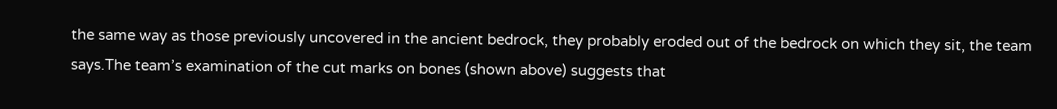the same way as those previously uncovered in the ancient bedrock, they probably eroded out of the bedrock on which they sit, the team says.The team’s examination of the cut marks on bones (shown above) suggests that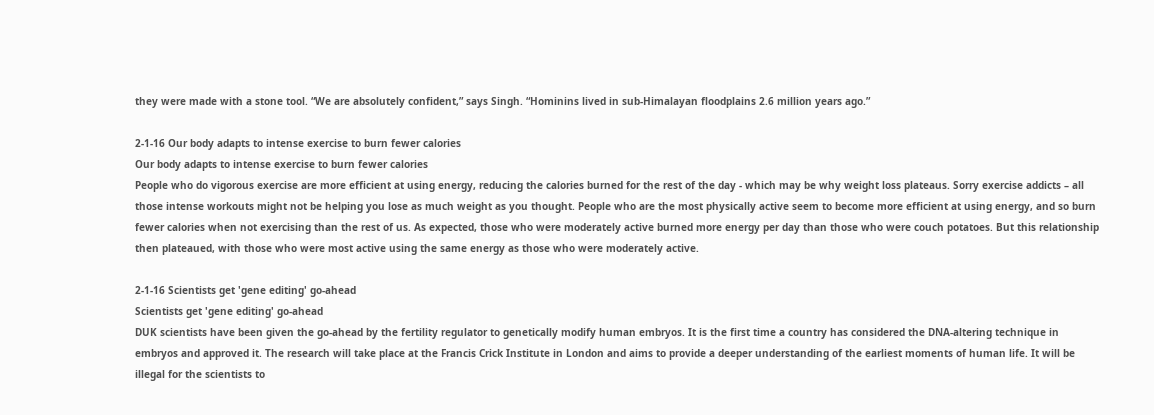they were made with a stone tool. “We are absolutely confident,” says Singh. “Hominins lived in sub-Himalayan floodplains 2.6 million years ago.”

2-1-16 Our body adapts to intense exercise to burn fewer calories
Our body adapts to intense exercise to burn fewer calories
People who do vigorous exercise are more efficient at using energy, reducing the calories burned for the rest of the day - which may be why weight loss plateaus. Sorry exercise addicts – all those intense workouts might not be helping you lose as much weight as you thought. People who are the most physically active seem to become more efficient at using energy, and so burn fewer calories when not exercising than the rest of us. As expected, those who were moderately active burned more energy per day than those who were couch potatoes. But this relationship then plateaued, with those who were most active using the same energy as those who were moderately active.

2-1-16 Scientists get 'gene editing' go-ahead
Scientists get 'gene editing' go-ahead
DUK scientists have been given the go-ahead by the fertility regulator to genetically modify human embryos. It is the first time a country has considered the DNA-altering technique in embryos and approved it. The research will take place at the Francis Crick Institute in London and aims to provide a deeper understanding of the earliest moments of human life. It will be illegal for the scientists to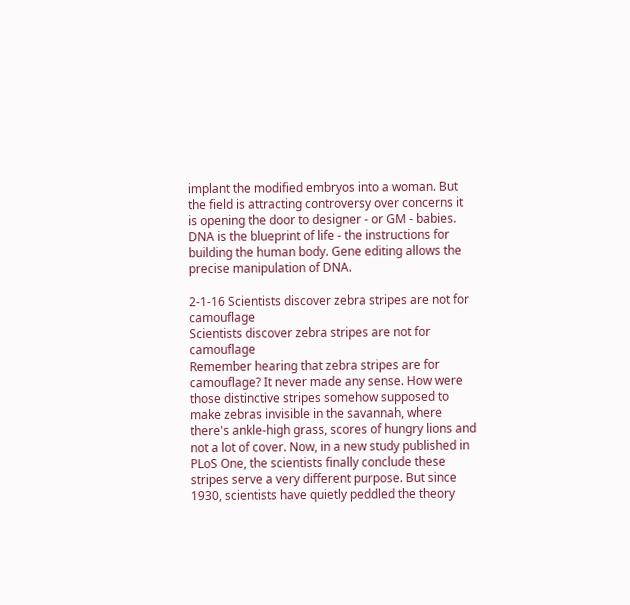implant the modified embryos into a woman. But the field is attracting controversy over concerns it is opening the door to designer - or GM - babies. DNA is the blueprint of life - the instructions for building the human body. Gene editing allows the precise manipulation of DNA.

2-1-16 Scientists discover zebra stripes are not for camouflage
Scientists discover zebra stripes are not for camouflage
Remember hearing that zebra stripes are for camouflage? It never made any sense. How were those distinctive stripes somehow supposed to make zebras invisible in the savannah, where there's ankle-high grass, scores of hungry lions and not a lot of cover. Now, in a new study published in PLoS One, the scientists finally conclude these stripes serve a very different purpose. But since 1930, scientists have quietly peddled the theory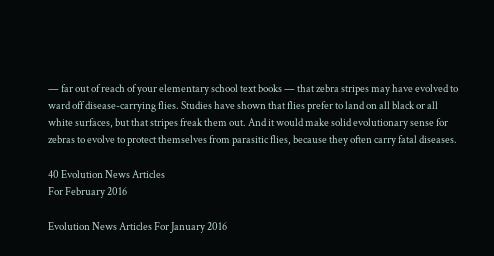— far out of reach of your elementary school text books — that zebra stripes may have evolved to ward off disease-carrying flies. Studies have shown that flies prefer to land on all black or all white surfaces, but that stripes freak them out. And it would make solid evolutionary sense for zebras to evolve to protect themselves from parasitic flies, because they often carry fatal diseases.

40 Evolution News Articles
For February 2016

Evolution News Articles For January 2016